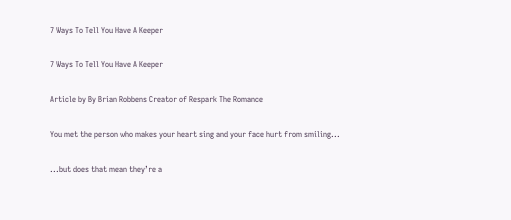7 Ways To Tell You Have A Keeper

7 Ways To Tell You Have A Keeper

Article by By Brian Robbens Creator of Respark The Romance

You met the person who makes your heart sing and your face hurt from smiling...

...but does that mean they’re a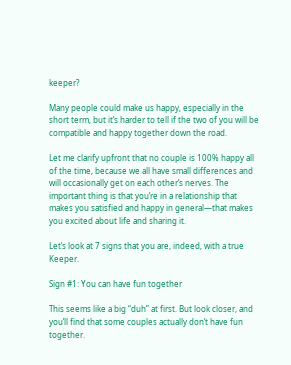keeper?

Many people could make us happy, especially in the short term, but it’s harder to tell if the two of you will be compatible and happy together down the road.

Let me clarify upfront that no couple is 100% happy all of the time, because we all have small differences and will occasionally get on each other’s nerves. The important thing is that you’re in a relationship that makes you satisfied and happy in general—that makes you excited about life and sharing it.

Let’s look at 7 signs that you are, indeed, with a true Keeper.

Sign #1: You can have fun together

This seems like a big “duh” at first. But look closer, and you’ll find that some couples actually don’t have fun together.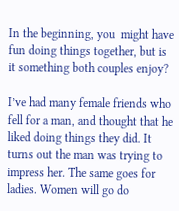In the beginning, you  might have fun doing things together, but is it something both couples enjoy?

I’ve had many female friends who fell for a man, and thought that he liked doing things they did. It turns out the man was trying to impress her. The same goes for ladies. Women will go do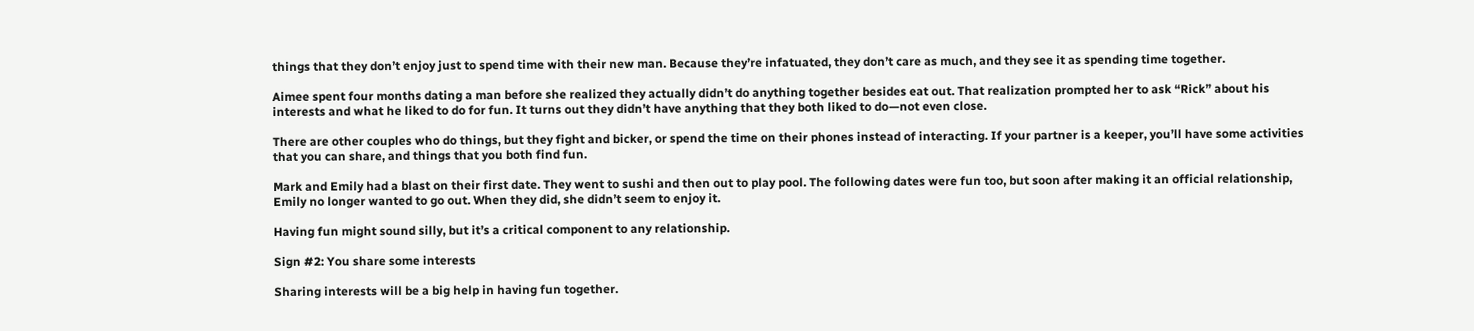things that they don’t enjoy just to spend time with their new man. Because they’re infatuated, they don’t care as much, and they see it as spending time together.

Aimee spent four months dating a man before she realized they actually didn’t do anything together besides eat out. That realization prompted her to ask “Rick” about his interests and what he liked to do for fun. It turns out they didn’t have anything that they both liked to do—not even close.

There are other couples who do things, but they fight and bicker, or spend the time on their phones instead of interacting. If your partner is a keeper, you’ll have some activities that you can share, and things that you both find fun.

Mark and Emily had a blast on their first date. They went to sushi and then out to play pool. The following dates were fun too, but soon after making it an official relationship, Emily no longer wanted to go out. When they did, she didn’t seem to enjoy it.

Having fun might sound silly, but it’s a critical component to any relationship.

Sign #2: You share some interests

Sharing interests will be a big help in having fun together.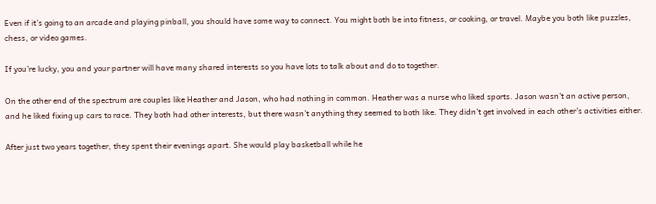Even if it’s going to an arcade and playing pinball, you should have some way to connect. You might both be into fitness, or cooking, or travel. Maybe you both like puzzles, chess, or video games.

If you’re lucky, you and your partner will have many shared interests so you have lots to talk about and do to together.

On the other end of the spectrum are couples like Heather and Jason, who had nothing in common. Heather was a nurse who liked sports. Jason wasn’t an active person, and he liked fixing up cars to race. They both had other interests, but there wasn’t anything they seemed to both like. They didn’t get involved in each other’s activities either.

After just two years together, they spent their evenings apart. She would play basketball while he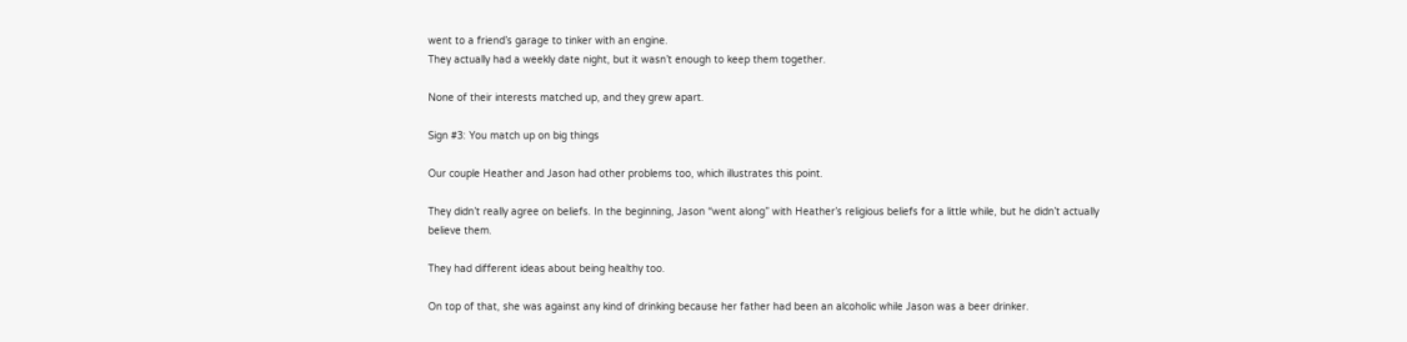went to a friend’s garage to tinker with an engine.
They actually had a weekly date night, but it wasn’t enough to keep them together.

None of their interests matched up, and they grew apart.

Sign #3: You match up on big things

Our couple Heather and Jason had other problems too, which illustrates this point.

They didn’t really agree on beliefs. In the beginning, Jason “went along” with Heather’s religious beliefs for a little while, but he didn’t actually believe them.

They had different ideas about being healthy too.

On top of that, she was against any kind of drinking because her father had been an alcoholic while Jason was a beer drinker.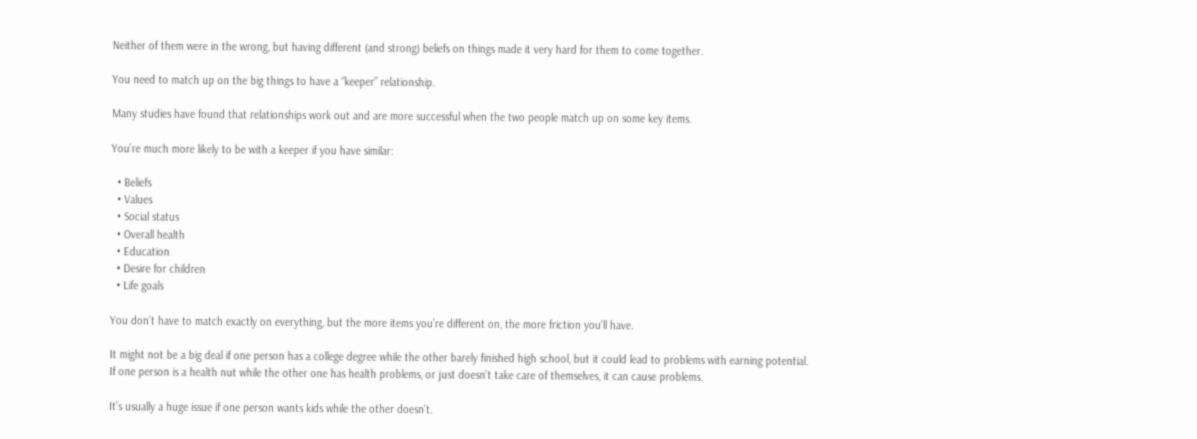Neither of them were in the wrong, but having different (and strong) beliefs on things made it very hard for them to come together.

You need to match up on the big things to have a “keeper” relationship.

Many studies have found that relationships work out and are more successful when the two people match up on some key items.

You’re much more likely to be with a keeper if you have similar:

  • Beliefs
  • Values
  • Social status
  • Overall health
  • Education
  • Desire for children
  • Life goals

You don’t have to match exactly on everything, but the more items you’re different on, the more friction you’ll have.

It might not be a big deal if one person has a college degree while the other barely finished high school, but it could lead to problems with earning potential.
If one person is a health nut while the other one has health problems, or just doesn’t take care of themselves, it can cause problems.

It’s usually a huge issue if one person wants kids while the other doesn’t.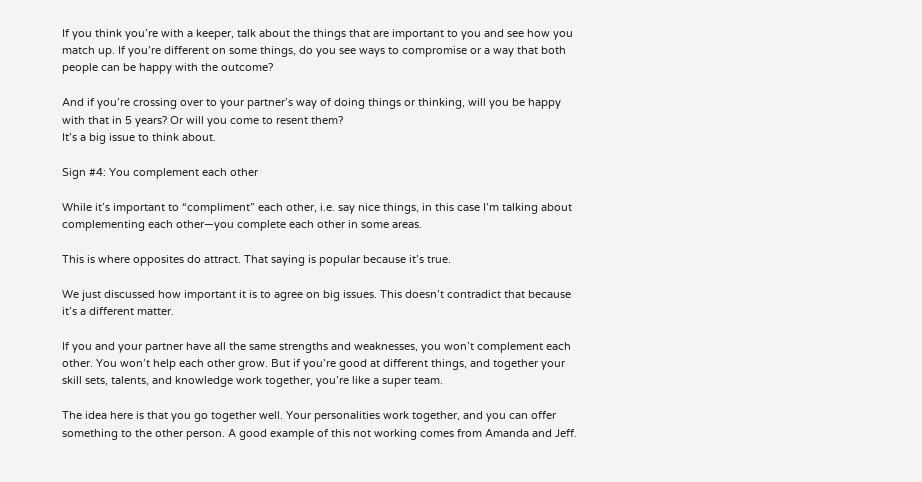If you think you’re with a keeper, talk about the things that are important to you and see how you match up. If you’re different on some things, do you see ways to compromise or a way that both people can be happy with the outcome?

And if you’re crossing over to your partner’s way of doing things or thinking, will you be happy with that in 5 years? Or will you come to resent them?
It’s a big issue to think about.

Sign #4: You complement each other

While it’s important to “compliment” each other, i.e. say nice things, in this case I’m talking about complementing each other—you complete each other in some areas.

This is where opposites do attract. That saying is popular because it’s true.

We just discussed how important it is to agree on big issues. This doesn’t contradict that because it’s a different matter.

If you and your partner have all the same strengths and weaknesses, you won’t complement each other. You won’t help each other grow. But if you’re good at different things, and together your skill sets, talents, and knowledge work together, you’re like a super team.

The idea here is that you go together well. Your personalities work together, and you can offer something to the other person. A good example of this not working comes from Amanda and Jeff.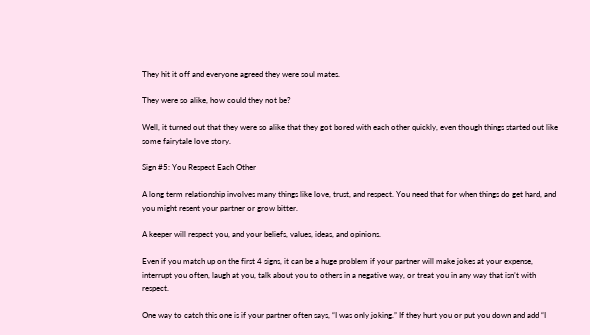They hit it off and everyone agreed they were soul mates.

They were so alike, how could they not be?

Well, it turned out that they were so alike that they got bored with each other quickly, even though things started out like some fairytale love story.

Sign #5: You Respect Each Other

A long term relationship involves many things like love, trust, and respect. You need that for when things do get hard, and you might resent your partner or grow bitter.

A keeper will respect you, and your beliefs, values, ideas, and opinions.

Even if you match up on the first 4 signs, it can be a huge problem if your partner will make jokes at your expense, interrupt you often, laugh at you, talk about you to others in a negative way, or treat you in any way that isn’t with respect.

One way to catch this one is if your partner often says, “I was only joking.” If they hurt you or put you down and add “I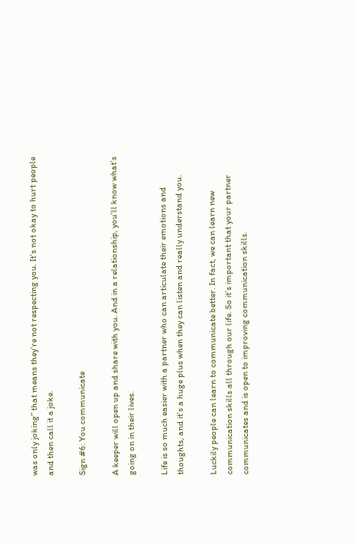was only joking” that means they’re not respecting you. It’s not okay to hurt people and then call it a joke.

Sign #6: You communicate

A keeper will open up and share with you. And in a relationship, you’ll know what’s going on in their lives.

Life is so much easier with a partner who can articulate their emotions and thoughts, and it’s a huge plus when they can listen and really understand you.

Luckily people can learn to communicate better. In fact, we can learn new communication skills all through our life. So it’s important that your partner communicates and is open to improving communication skills.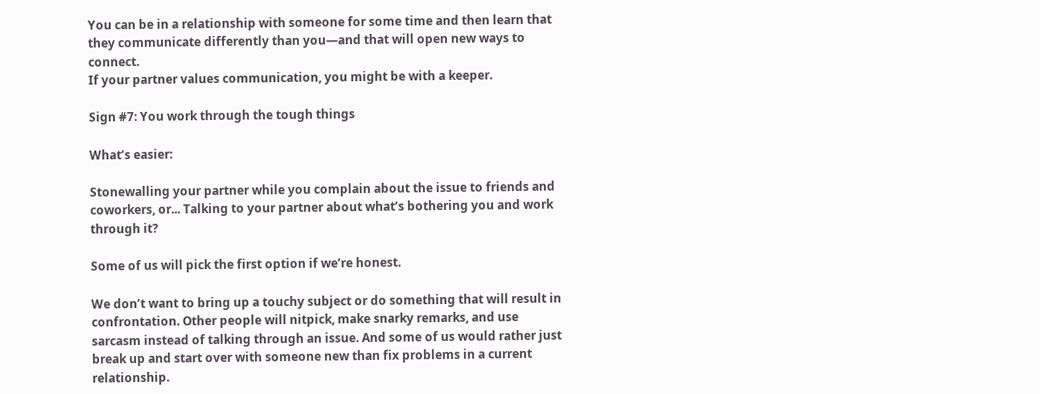You can be in a relationship with someone for some time and then learn that they communicate differently than you—and that will open new ways to connect.
If your partner values communication, you might be with a keeper.

Sign #7: You work through the tough things

What’s easier:

Stonewalling your partner while you complain about the issue to friends and coworkers, or... Talking to your partner about what’s bothering you and work through it?

Some of us will pick the first option if we’re honest.

We don’t want to bring up a touchy subject or do something that will result in confrontation. Other people will nitpick, make snarky remarks, and use sarcasm instead of talking through an issue. And some of us would rather just break up and start over with someone new than fix problems in a current relationship.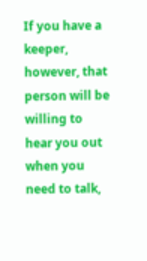If you have a keeper, however, that person will be willing to hear you out when you need to talk,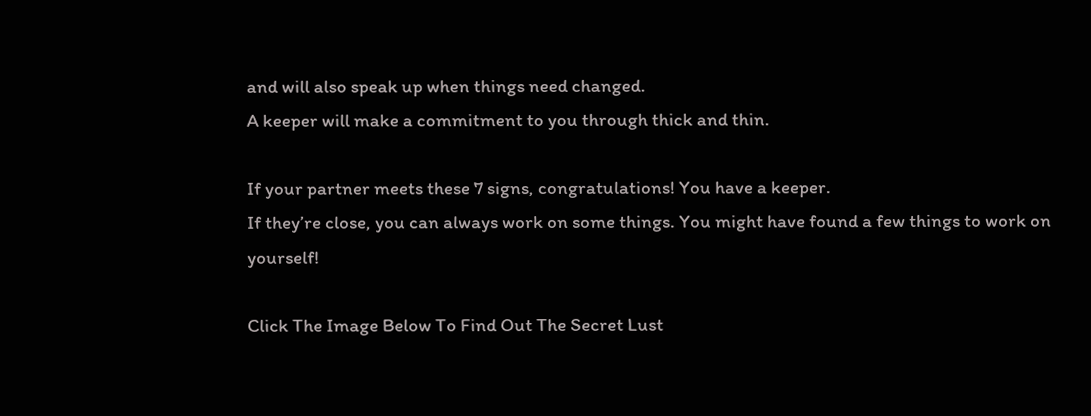and will also speak up when things need changed.
A keeper will make a commitment to you through thick and thin.

If your partner meets these 7 signs, congratulations! You have a keeper.
If they’re close, you can always work on some things. You might have found a few things to work on yourself!

Click The Image Below To Find Out The Secret Lust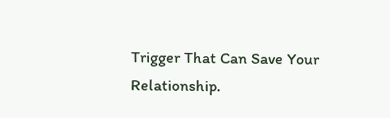Trigger That Can Save Your Relationship.